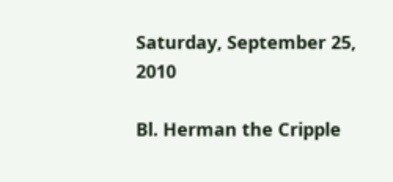Saturday, September 25, 2010

Bl. Herman the Cripple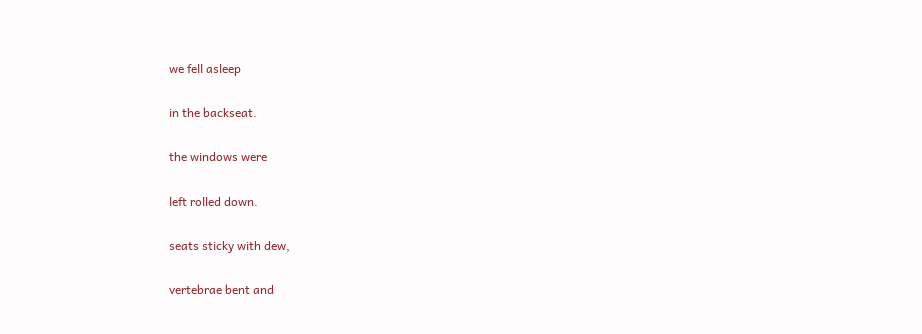we fell asleep

in the backseat.

the windows were

left rolled down.

seats sticky with dew,

vertebrae bent and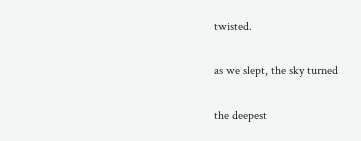twisted.

as we slept, the sky turned

the deepest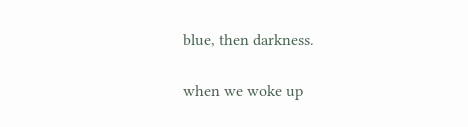blue, then darkness.

when we woke up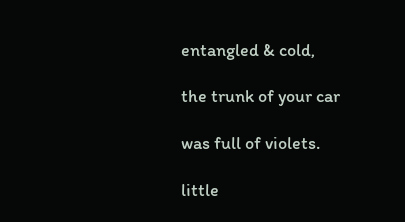entangled & cold,

the trunk of your car

was full of violets.

little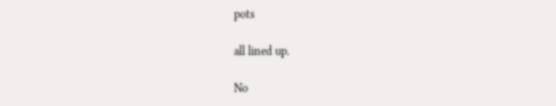pots

all lined up.

No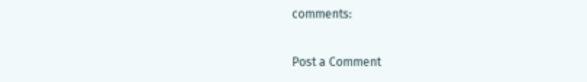comments:

Post a Comment